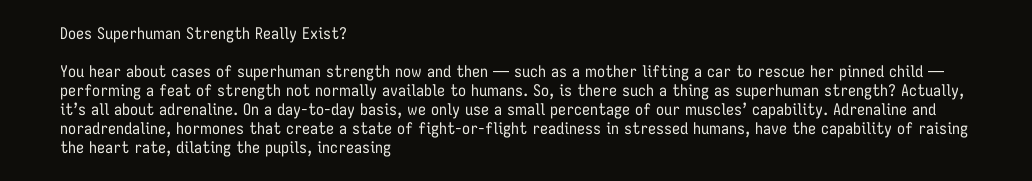Does Superhuman Strength Really Exist?

You hear about cases of superhuman strength now and then — such as a mother lifting a car to rescue her pinned child — performing a feat of strength not normally available to humans. So, is there such a thing as superhuman strength? Actually, it’s all about adrenaline. On a day-to-day basis, we only use a small percentage of our muscles’ capability. Adrenaline and noradrendaline, hormones that create a state of fight-or-flight readiness in stressed humans, have the capability of raising the heart rate, dilating the pupils, increasing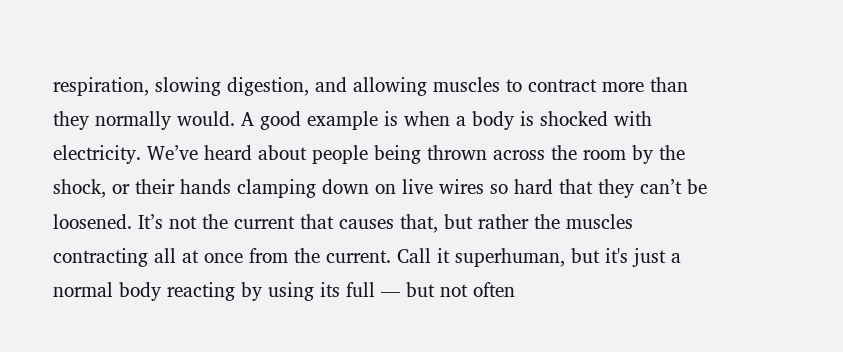respiration, slowing digestion, and allowing muscles to contract more than they normally would. A good example is when a body is shocked with electricity. We’ve heard about people being thrown across the room by the shock, or their hands clamping down on live wires so hard that they can’t be loosened. It’s not the current that causes that, but rather the muscles contracting all at once from the current. Call it superhuman, but it's just a normal body reacting by using its full — but not often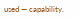used — capability.